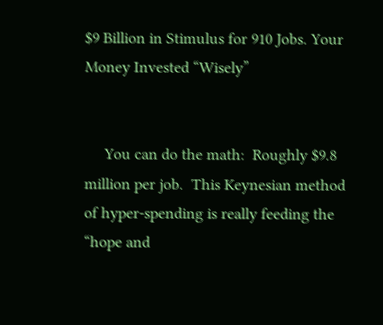$9 Billion in Stimulus for 910 Jobs. Your Money Invested “Wisely”


     You can do the math:  Roughly $9.8 million per job.  This Keynesian method of hyper-spending is really feeding the “hope and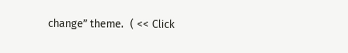change” theme.  ( << Click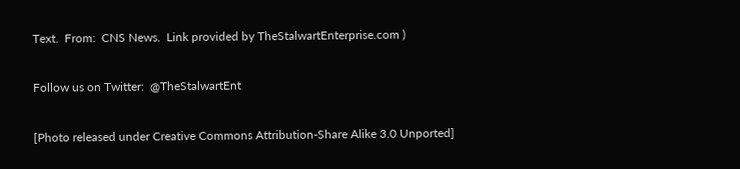Text.  From:  CNS News.  Link provided by TheStalwartEnterprise.com )

Follow us on Twitter:  @TheStalwartEnt

[Photo released under Creative Commons Attribution-Share Alike 3.0 Unported]